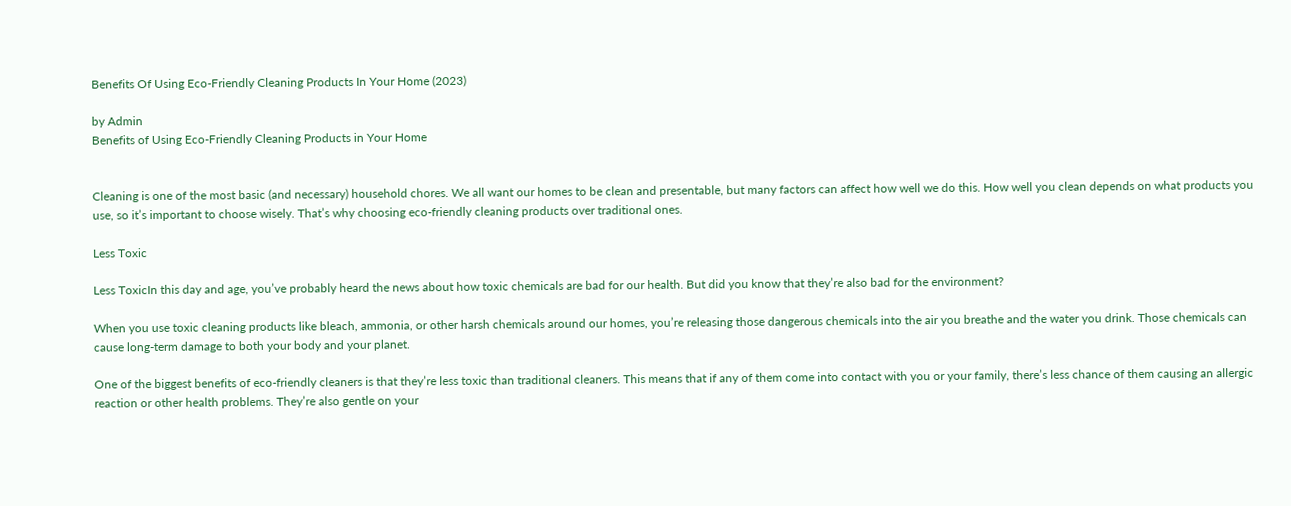Benefits Of Using Eco-Friendly Cleaning Products In Your Home (2023)

by Admin
Benefits of Using Eco-Friendly Cleaning Products in Your Home


Cleaning is one of the most basic (and necessary) household chores. We all want our homes to be clean and presentable, but many factors can affect how well we do this. How well you clean depends on what products you use, so it’s important to choose wisely. That’s why choosing eco-friendly cleaning products over traditional ones.

Less Toxic

Less ToxicIn this day and age, you’ve probably heard the news about how toxic chemicals are bad for our health. But did you know that they’re also bad for the environment?

When you use toxic cleaning products like bleach, ammonia, or other harsh chemicals around our homes, you’re releasing those dangerous chemicals into the air you breathe and the water you drink. Those chemicals can cause long-term damage to both your body and your planet.

One of the biggest benefits of eco-friendly cleaners is that they’re less toxic than traditional cleaners. This means that if any of them come into contact with you or your family, there’s less chance of them causing an allergic reaction or other health problems. They’re also gentle on your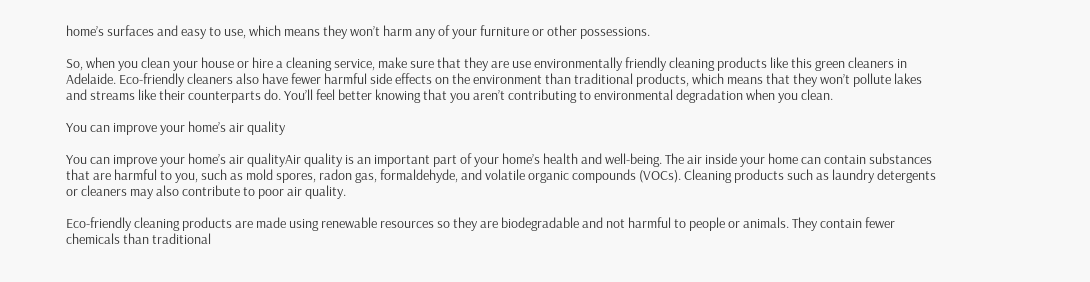home’s surfaces and easy to use, which means they won’t harm any of your furniture or other possessions.

So, when you clean your house or hire a cleaning service, make sure that they are use environmentally friendly cleaning products like this green cleaners in Adelaide. Eco-friendly cleaners also have fewer harmful side effects on the environment than traditional products, which means that they won’t pollute lakes and streams like their counterparts do. You’ll feel better knowing that you aren’t contributing to environmental degradation when you clean.

You can improve your home’s air quality

You can improve your home’s air qualityAir quality is an important part of your home’s health and well-being. The air inside your home can contain substances that are harmful to you, such as mold spores, radon gas, formaldehyde, and volatile organic compounds (VOCs). Cleaning products such as laundry detergents or cleaners may also contribute to poor air quality.

Eco-friendly cleaning products are made using renewable resources so they are biodegradable and not harmful to people or animals. They contain fewer chemicals than traditional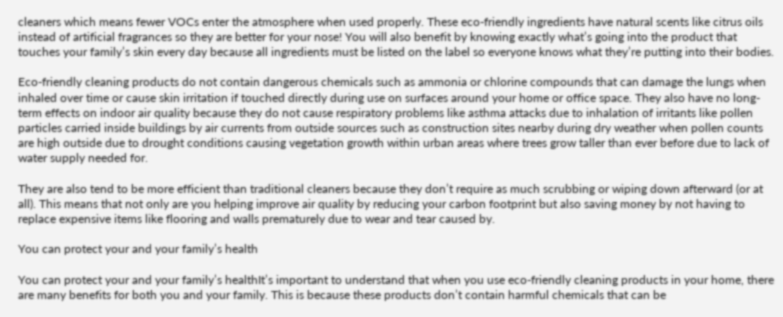cleaners which means fewer VOCs enter the atmosphere when used properly. These eco-friendly ingredients have natural scents like citrus oils instead of artificial fragrances so they are better for your nose! You will also benefit by knowing exactly what’s going into the product that touches your family’s skin every day because all ingredients must be listed on the label so everyone knows what they’re putting into their bodies.

Eco-friendly cleaning products do not contain dangerous chemicals such as ammonia or chlorine compounds that can damage the lungs when inhaled over time or cause skin irritation if touched directly during use on surfaces around your home or office space. They also have no long-term effects on indoor air quality because they do not cause respiratory problems like asthma attacks due to inhalation of irritants like pollen particles carried inside buildings by air currents from outside sources such as construction sites nearby during dry weather when pollen counts are high outside due to drought conditions causing vegetation growth within urban areas where trees grow taller than ever before due to lack of water supply needed for.

They are also tend to be more efficient than traditional cleaners because they don’t require as much scrubbing or wiping down afterward (or at all). This means that not only are you helping improve air quality by reducing your carbon footprint but also saving money by not having to replace expensive items like flooring and walls prematurely due to wear and tear caused by.

You can protect your and your family’s health

You can protect your and your family’s healthIt’s important to understand that when you use eco-friendly cleaning products in your home, there are many benefits for both you and your family. This is because these products don’t contain harmful chemicals that can be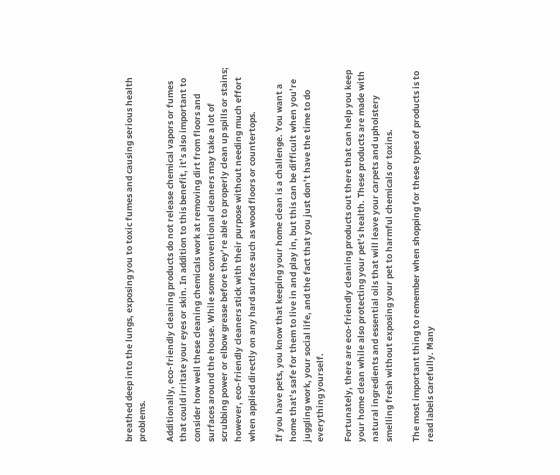breathed deep into the lungs, exposing you to toxic fumes and causing serious health problems.

Additionally, eco-friendly cleaning products do not release chemical vapors or fumes that could irritate your eyes or skin. In addition to this benefit, it’s also important to consider how well these cleaning chemicals work at removing dirt from floors and surfaces around the house. While some conventional cleaners may take a lot of scrubbing power or elbow grease before they’re able to properly clean up spills or stains; however, eco-friendly cleaners stick with their purpose without needing much effort when applied directly on any hard surface such as wood floors or countertops.

If you have pets, you know that keeping your home clean is a challenge. You want a home that’s safe for them to live in and play in, but this can be difficult when you’re juggling work, your social life, and the fact that you just don’t have the time to do everything yourself.

Fortunately, there are eco-friendly cleaning products out there that can help you keep your home clean while also protecting your pet’s health. These products are made with natural ingredients and essential oils that will leave your carpets and upholstery smelling fresh without exposing your pet to harmful chemicals or toxins.

The most important thing to remember when shopping for these types of products is to read labels carefully. Many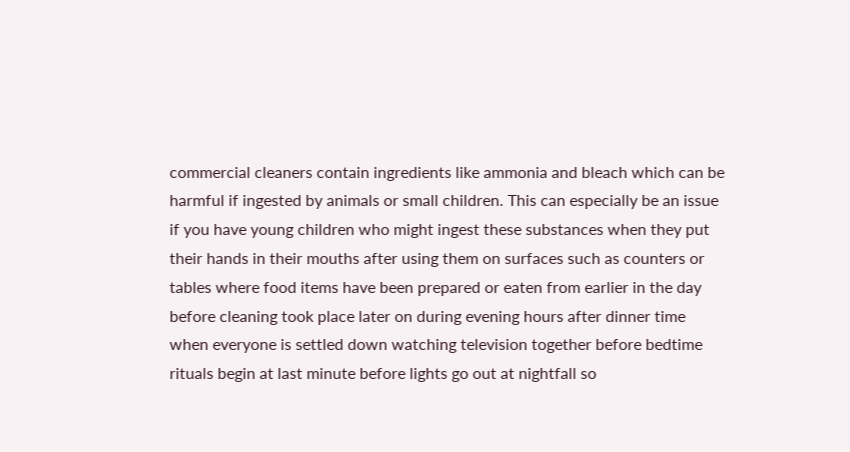commercial cleaners contain ingredients like ammonia and bleach which can be harmful if ingested by animals or small children. This can especially be an issue if you have young children who might ingest these substances when they put their hands in their mouths after using them on surfaces such as counters or tables where food items have been prepared or eaten from earlier in the day before cleaning took place later on during evening hours after dinner time when everyone is settled down watching television together before bedtime rituals begin at last minute before lights go out at nightfall so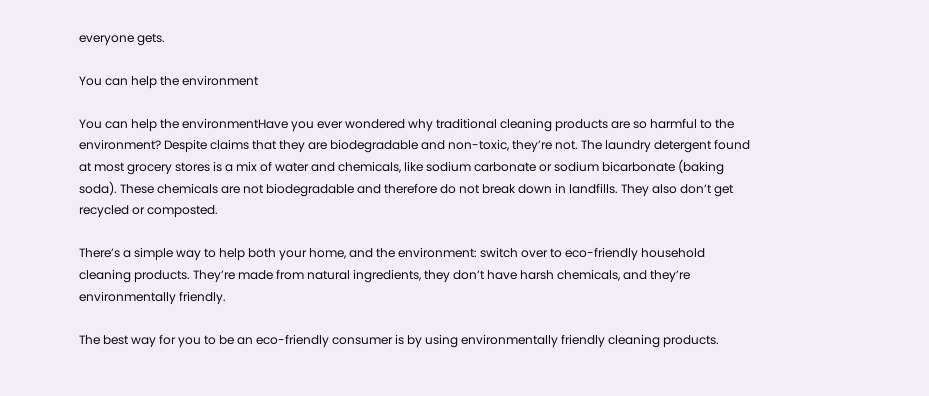everyone gets.

You can help the environment

You can help the environmentHave you ever wondered why traditional cleaning products are so harmful to the environment? Despite claims that they are biodegradable and non-toxic, they’re not. The laundry detergent found at most grocery stores is a mix of water and chemicals, like sodium carbonate or sodium bicarbonate (baking soda). These chemicals are not biodegradable and therefore do not break down in landfills. They also don’t get recycled or composted.

There’s a simple way to help both your home, and the environment: switch over to eco-friendly household cleaning products. They’re made from natural ingredients, they don’t have harsh chemicals, and they’re environmentally friendly.

The best way for you to be an eco-friendly consumer is by using environmentally friendly cleaning products.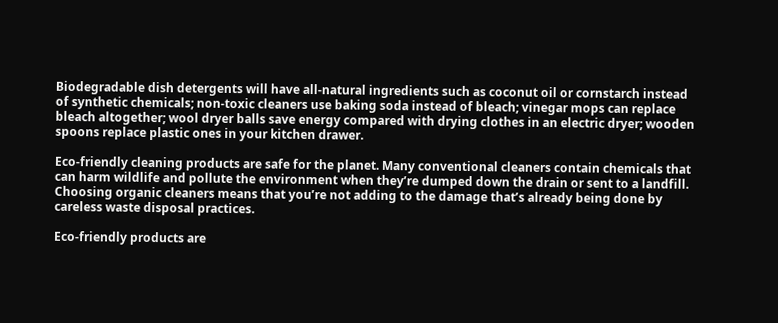Biodegradable dish detergents will have all-natural ingredients such as coconut oil or cornstarch instead of synthetic chemicals; non-toxic cleaners use baking soda instead of bleach; vinegar mops can replace bleach altogether; wool dryer balls save energy compared with drying clothes in an electric dryer; wooden spoons replace plastic ones in your kitchen drawer.

Eco-friendly cleaning products are safe for the planet. Many conventional cleaners contain chemicals that can harm wildlife and pollute the environment when they’re dumped down the drain or sent to a landfill. Choosing organic cleaners means that you’re not adding to the damage that’s already being done by careless waste disposal practices.

Eco-friendly products are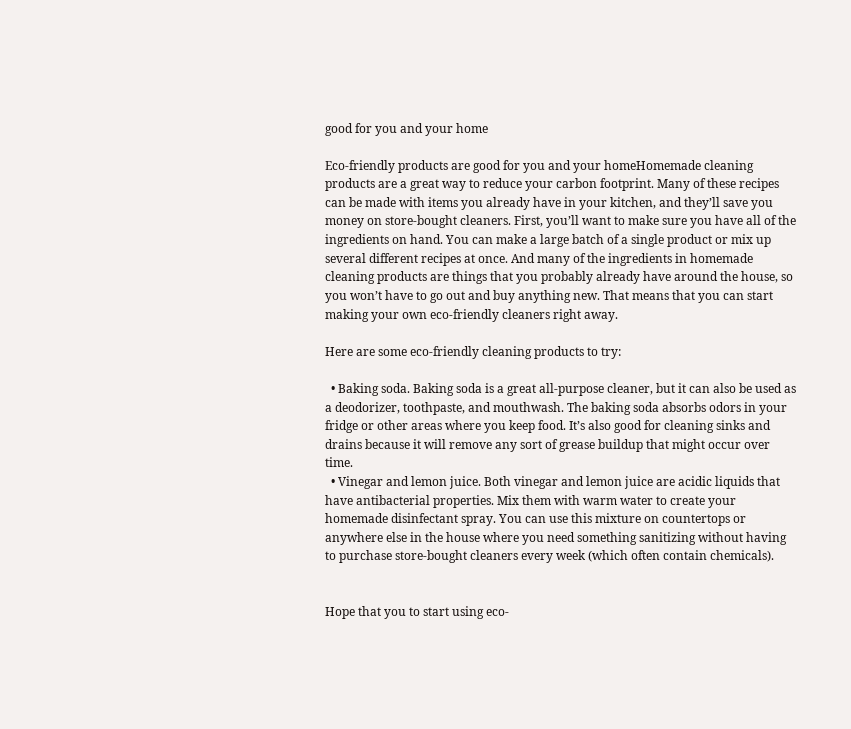good for you and your home

Eco-friendly products are good for you and your homeHomemade cleaning products are a great way to reduce your carbon footprint. Many of these recipes can be made with items you already have in your kitchen, and they’ll save you money on store-bought cleaners. First, you’ll want to make sure you have all of the ingredients on hand. You can make a large batch of a single product or mix up several different recipes at once. And many of the ingredients in homemade cleaning products are things that you probably already have around the house, so you won’t have to go out and buy anything new. That means that you can start making your own eco-friendly cleaners right away.

Here are some eco-friendly cleaning products to try:

  • Baking soda. Baking soda is a great all-purpose cleaner, but it can also be used as a deodorizer, toothpaste, and mouthwash. The baking soda absorbs odors in your fridge or other areas where you keep food. It’s also good for cleaning sinks and drains because it will remove any sort of grease buildup that might occur over time.
  • Vinegar and lemon juice. Both vinegar and lemon juice are acidic liquids that have antibacterial properties. Mix them with warm water to create your homemade disinfectant spray. You can use this mixture on countertops or anywhere else in the house where you need something sanitizing without having to purchase store-bought cleaners every week (which often contain chemicals).


Hope that you to start using eco-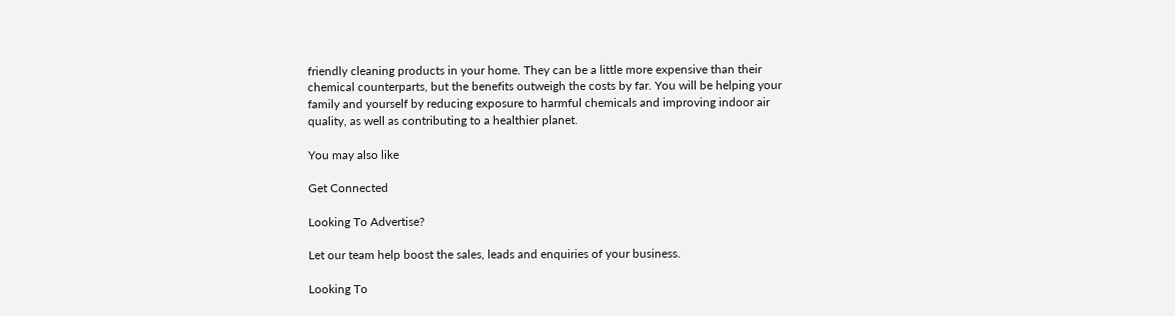friendly cleaning products in your home. They can be a little more expensive than their chemical counterparts, but the benefits outweigh the costs by far. You will be helping your family and yourself by reducing exposure to harmful chemicals and improving indoor air quality, as well as contributing to a healthier planet.

You may also like

Get Connected

Looking To Advertise?

Let our team help boost the sales, leads and enquiries of your business.

Looking To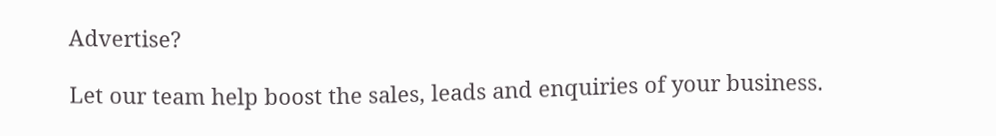Advertise?

Let our team help boost the sales, leads and enquiries of your business.